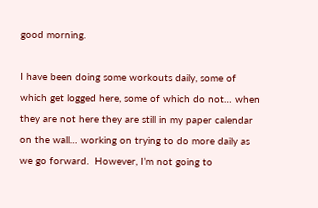good morning.

I have been doing some workouts daily, some of which get logged here, some of which do not… when they are not here they are still in my paper calendar on the wall… working on trying to do more daily as we go forward.  However, I’m not going to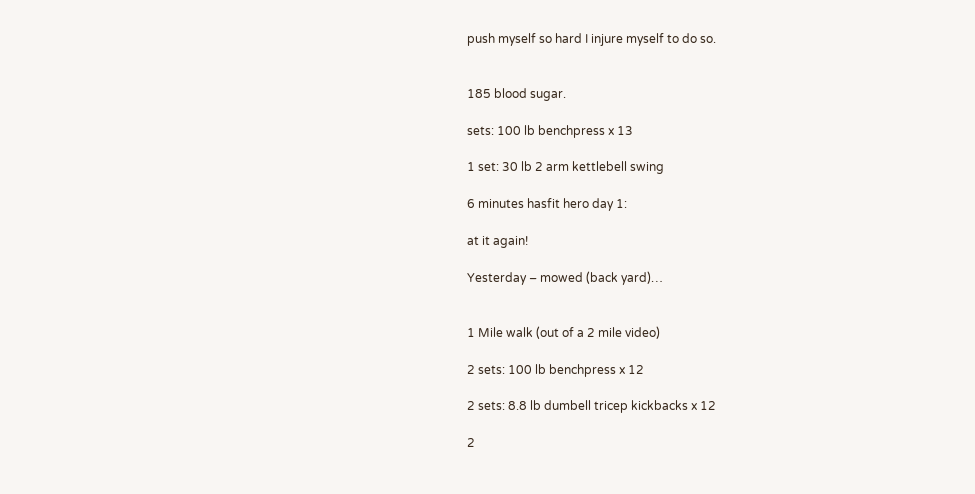push myself so hard I injure myself to do so.


185 blood sugar.

sets: 100 lb benchpress x 13

1 set: 30 lb 2 arm kettlebell swing

6 minutes hasfit hero day 1:

at it again!

Yesterday – mowed (back yard)…


1 Mile walk (out of a 2 mile video)

2 sets: 100 lb benchpress x 12

2 sets: 8.8 lb dumbell tricep kickbacks x 12

2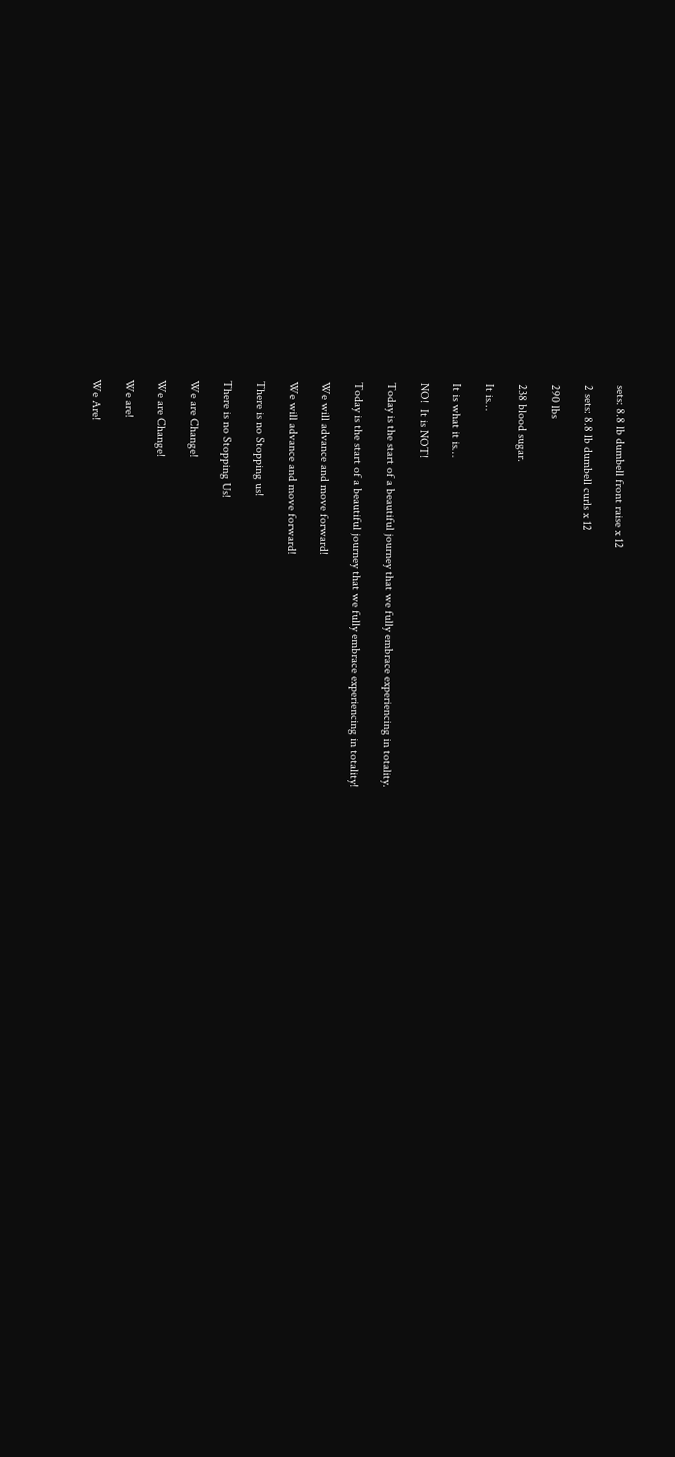sets: 8.8 lb dumbell front raise x 12

2 sets: 8.8 lb dumbell curls x 12

290 lbs

238 blood sugar.

It is…

It is what it is…

NO!  It is NOT!

Today is the start of a beautiful journey that we fully embrace experiencing in totality.

Today is the start of a beautiful journey that we fully embrace experiencing in totality!

We will advance and move forward!

We will advance and move forward!

There is no Stopping us!

There is no Stopping Us!

We are Change!

We are Change!

We are!

We Are!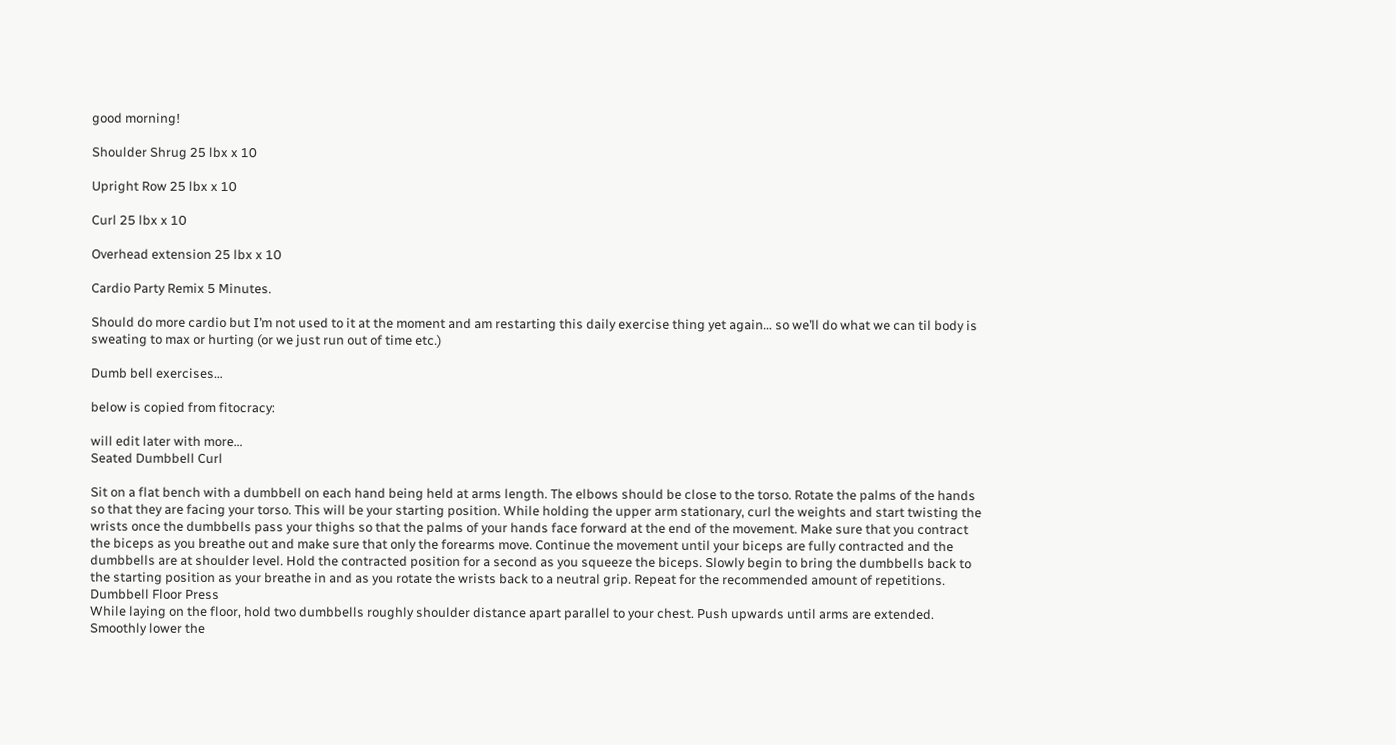good morning!

Shoulder Shrug 25 lbx x 10

Upright Row 25 lbx x 10

Curl 25 lbx x 10

Overhead extension 25 lbx x 10

Cardio Party Remix 5 Minutes.

Should do more cardio but I’m not used to it at the moment and am restarting this daily exercise thing yet again… so we’ll do what we can til body is sweating to max or hurting (or we just run out of time etc.)

Dumb bell exercises…

below is copied from fitocracy:

will edit later with more…
Seated Dumbbell Curl

Sit on a flat bench with a dumbbell on each hand being held at arms length. The elbows should be close to the torso. Rotate the palms of the hands so that they are facing your torso. This will be your starting position. While holding the upper arm stationary, curl the weights and start twisting the wrists once the dumbbells pass your thighs so that the palms of your hands face forward at the end of the movement. Make sure that you contract the biceps as you breathe out and make sure that only the forearms move. Continue the movement until your biceps are fully contracted and the dumbbells are at shoulder level. Hold the contracted position for a second as you squeeze the biceps. Slowly begin to bring the dumbbells back to the starting position as your breathe in and as you rotate the wrists back to a neutral grip. Repeat for the recommended amount of repetitions.
Dumbbell Floor Press
While laying on the floor, hold two dumbbells roughly shoulder distance apart parallel to your chest. Push upwards until arms are extended. Smoothly lower the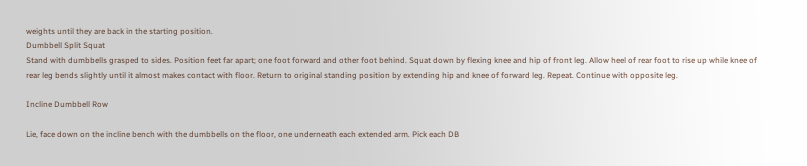weights until they are back in the starting position.
Dumbbell Split Squat
Stand with dumbbells grasped to sides. Position feet far apart; one foot forward and other foot behind. Squat down by flexing knee and hip of front leg. Allow heel of rear foot to rise up while knee of rear leg bends slightly until it almost makes contact with floor. Return to original standing position by extending hip and knee of forward leg. Repeat. Continue with opposite leg.

Incline Dumbbell Row

Lie, face down on the incline bench with the dumbbells on the floor, one underneath each extended arm. Pick each DB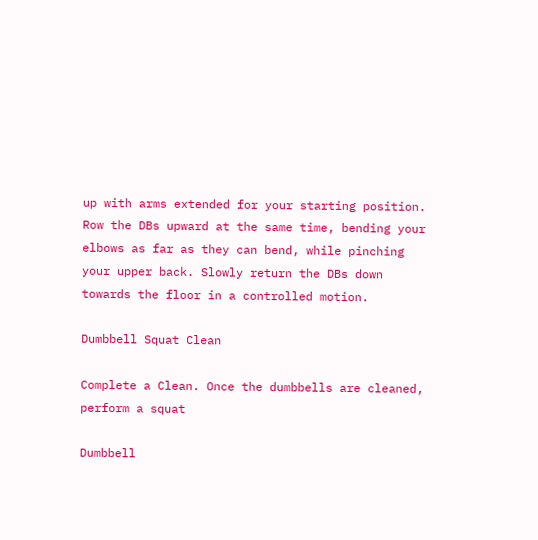up with arms extended for your starting position. Row the DBs upward at the same time, bending your elbows as far as they can bend, while pinching your upper back. Slowly return the DBs down towards the floor in a controlled motion.

Dumbbell Squat Clean

Complete a Clean. Once the dumbbells are cleaned, perform a squat

Dumbbell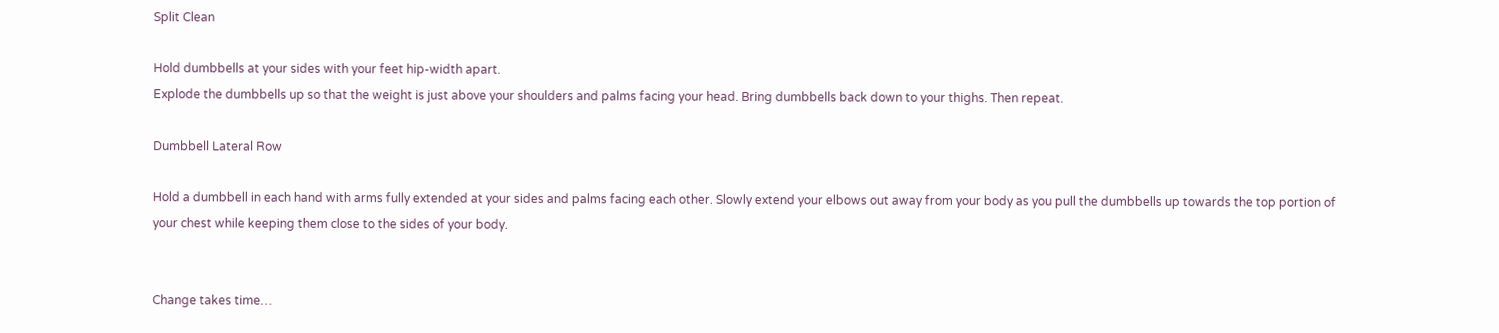Split Clean

Hold dumbbells at your sides with your feet hip-width apart.
Explode the dumbbells up so that the weight is just above your shoulders and palms facing your head. Bring dumbbells back down to your thighs. Then repeat.

Dumbbell Lateral Row

Hold a dumbbell in each hand with arms fully extended at your sides and palms facing each other. Slowly extend your elbows out away from your body as you pull the dumbbells up towards the top portion of your chest while keeping them close to the sides of your body.


Change takes time…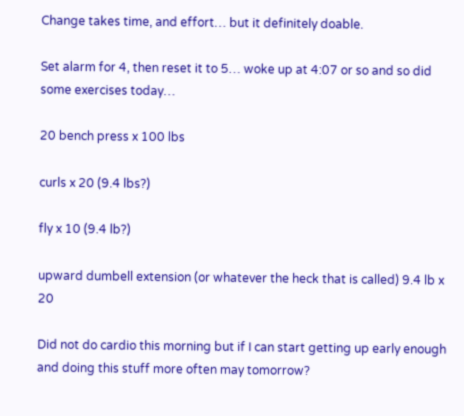Change takes time, and effort… but it definitely doable.

Set alarm for 4, then reset it to 5… woke up at 4:07 or so and so did some exercises today…

20 bench press x 100 lbs

curls x 20 (9.4 lbs?)

fly x 10 (9.4 lb?)

upward dumbell extension (or whatever the heck that is called) 9.4 lb x 20

Did not do cardio this morning but if I can start getting up early enough and doing this stuff more often may tomorrow?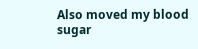Also moved my blood sugar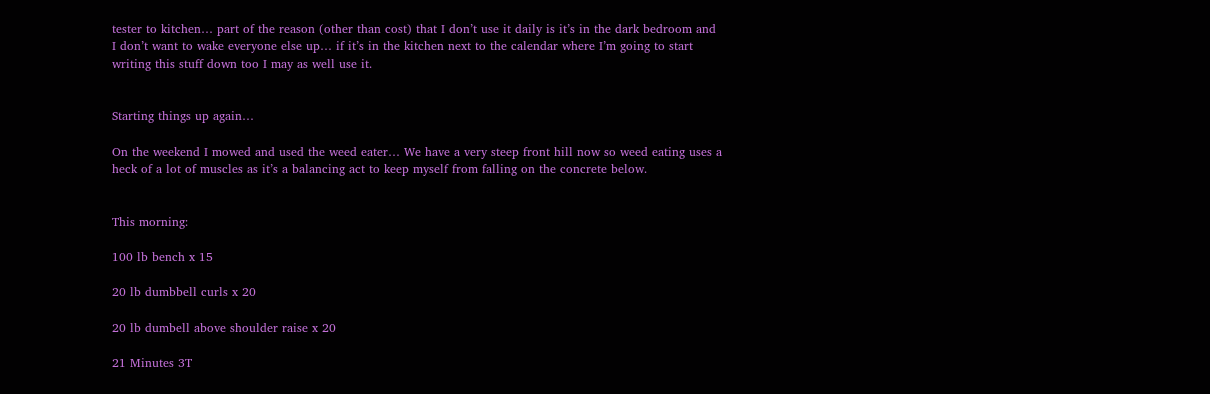tester to kitchen… part of the reason (other than cost) that I don’t use it daily is it’s in the dark bedroom and I don’t want to wake everyone else up… if it’s in the kitchen next to the calendar where I’m going to start writing this stuff down too I may as well use it.


Starting things up again…

On the weekend I mowed and used the weed eater… We have a very steep front hill now so weed eating uses a heck of a lot of muscles as it’s a balancing act to keep myself from falling on the concrete below.


This morning:

100 lb bench x 15

20 lb dumbbell curls x 20

20 lb dumbell above shoulder raise x 20

21 Minutes 3T